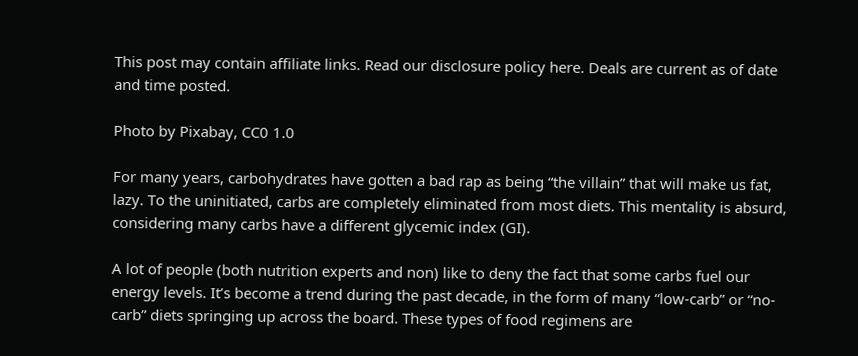This post may contain affiliate links. Read our disclosure policy here. Deals are current as of date and time posted.

Photo by Pixabay, CC0 1.0

For many years, carbohydrates have gotten a bad rap as being “the villain” that will make us fat, lazy. To the uninitiated, carbs are completely eliminated from most diets. This mentality is absurd, considering many carbs have a different glycemic index (GI).

A lot of people (both nutrition experts and non) like to deny the fact that some carbs fuel our energy levels. It’s become a trend during the past decade, in the form of many “low-carb” or “no-carb” diets springing up across the board. These types of food regimens are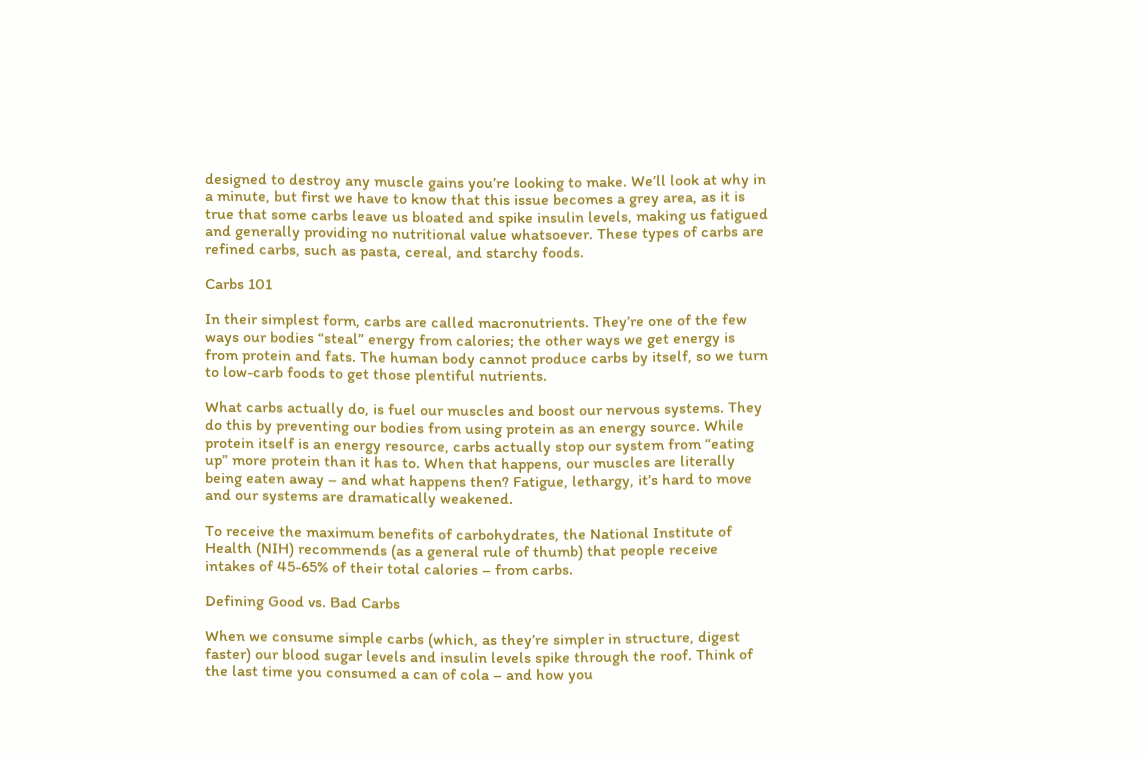designed to destroy any muscle gains you’re looking to make. We’ll look at why in a minute, but first we have to know that this issue becomes a grey area, as it is true that some carbs leave us bloated and spike insulin levels, making us fatigued and generally providing no nutritional value whatsoever. These types of carbs are refined carbs, such as pasta, cereal, and starchy foods.

Carbs 101

In their simplest form, carbs are called macronutrients. They’re one of the few ways our bodies “steal” energy from calories; the other ways we get energy is from protein and fats. The human body cannot produce carbs by itself, so we turn to low-carb foods to get those plentiful nutrients.

What carbs actually do, is fuel our muscles and boost our nervous systems. They do this by preventing our bodies from using protein as an energy source. While protein itself is an energy resource, carbs actually stop our system from “eating up” more protein than it has to. When that happens, our muscles are literally being eaten away – and what happens then? Fatigue, lethargy, it’s hard to move and our systems are dramatically weakened.

To receive the maximum benefits of carbohydrates, the National Institute of Health (NIH) recommends (as a general rule of thumb) that people receive intakes of 45-65% of their total calories – from carbs.

Defining Good vs. Bad Carbs

When we consume simple carbs (which, as they’re simpler in structure, digest faster) our blood sugar levels and insulin levels spike through the roof. Think of the last time you consumed a can of cola – and how you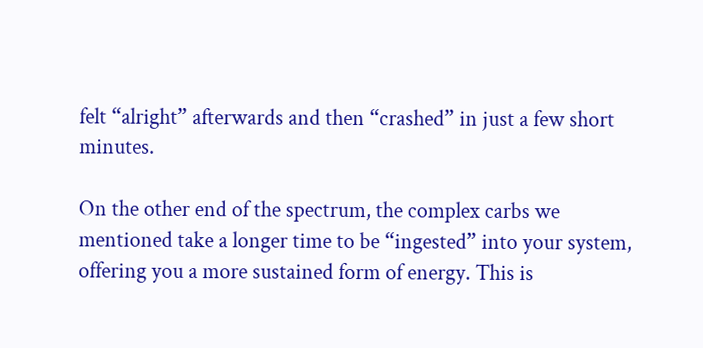felt “alright” afterwards and then “crashed” in just a few short minutes.

On the other end of the spectrum, the complex carbs we mentioned take a longer time to be “ingested” into your system, offering you a more sustained form of energy. This is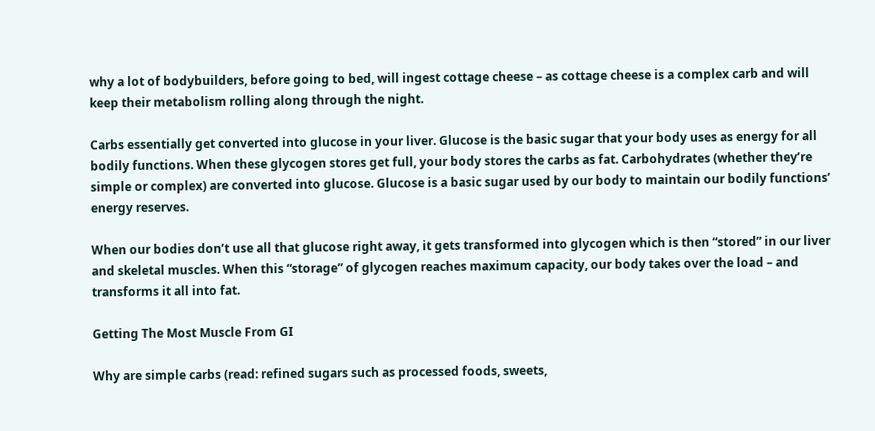why a lot of bodybuilders, before going to bed, will ingest cottage cheese – as cottage cheese is a complex carb and will keep their metabolism rolling along through the night.

Carbs essentially get converted into glucose in your liver. Glucose is the basic sugar that your body uses as energy for all bodily functions. When these glycogen stores get full, your body stores the carbs as fat. Carbohydrates (whether they’re simple or complex) are converted into glucose. Glucose is a basic sugar used by our body to maintain our bodily functions’ energy reserves.

When our bodies don’t use all that glucose right away, it gets transformed into glycogen which is then “stored” in our liver and skeletal muscles. When this “storage” of glycogen reaches maximum capacity, our body takes over the load – and transforms it all into fat.

Getting The Most Muscle From GI

Why are simple carbs (read: refined sugars such as processed foods, sweets,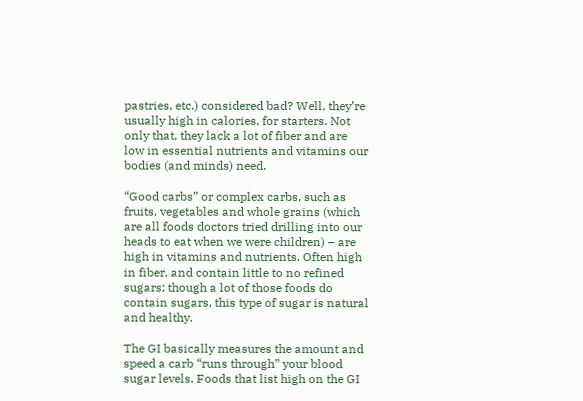pastries, etc.) considered bad? Well, they’re usually high in calories, for starters. Not only that, they lack a lot of fiber and are low in essential nutrients and vitamins our bodies (and minds) need.

“Good carbs” or complex carbs, such as fruits, vegetables and whole grains (which are all foods doctors tried drilling into our heads to eat when we were children) – are high in vitamins and nutrients. Often high in fiber, and contain little to no refined sugars; though a lot of those foods do contain sugars, this type of sugar is natural and healthy.

The GI basically measures the amount and speed a carb “runs through” your blood sugar levels. Foods that list high on the GI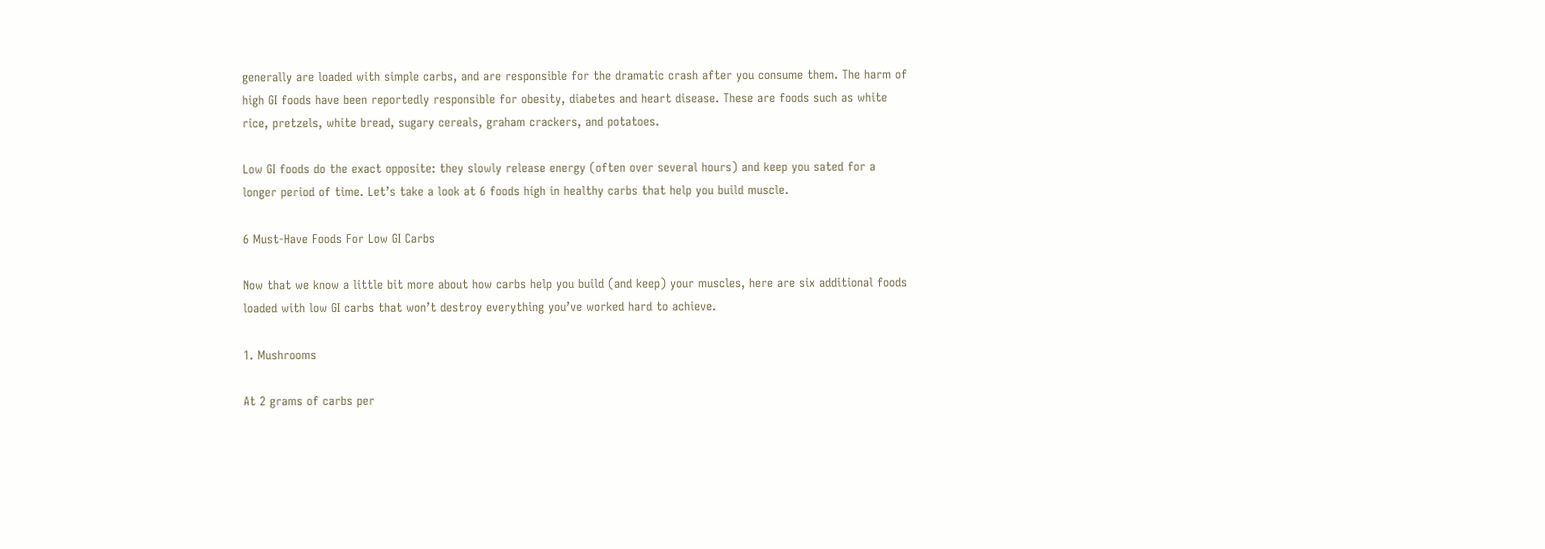generally are loaded with simple carbs, and are responsible for the dramatic crash after you consume them. The harm of high GI foods have been reportedly responsible for obesity, diabetes and heart disease. These are foods such as white rice, pretzels, white bread, sugary cereals, graham crackers, and potatoes.

Low GI foods do the exact opposite: they slowly release energy (often over several hours) and keep you sated for a longer period of time. Let’s take a look at 6 foods high in healthy carbs that help you build muscle.

6 Must-Have Foods For Low GI Carbs

Now that we know a little bit more about how carbs help you build (and keep) your muscles, here are six additional foods loaded with low GI carbs that won’t destroy everything you’ve worked hard to achieve.

1. Mushrooms

At 2 grams of carbs per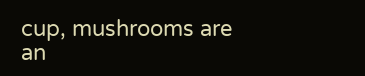cup, mushrooms are an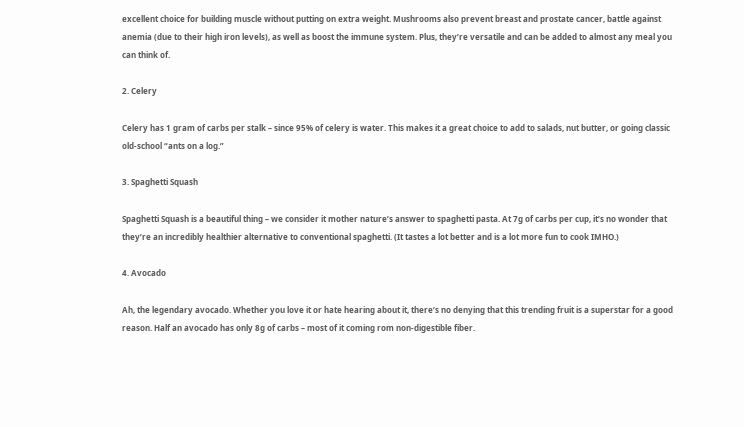excellent choice for building muscle without putting on extra weight. Mushrooms also prevent breast and prostate cancer, battle against anemia (due to their high iron levels), as well as boost the immune system. Plus, they’re versatile and can be added to almost any meal you can think of.

2. Celery

Celery has 1 gram of carbs per stalk – since 95% of celery is water. This makes it a great choice to add to salads, nut butter, or going classic old-school “ants on a log.”

3. Spaghetti Squash

Spaghetti Squash is a beautiful thing – we consider it mother nature’s answer to spaghetti pasta. At 7g of carbs per cup, it’s no wonder that they’re an incredibly healthier alternative to conventional spaghetti. (It tastes a lot better and is a lot more fun to cook IMHO.)

4. Avocado

Ah, the legendary avocado. Whether you love it or hate hearing about it, there’s no denying that this trending fruit is a superstar for a good reason. Half an avocado has only 8g of carbs – most of it coming rom non-digestible fiber.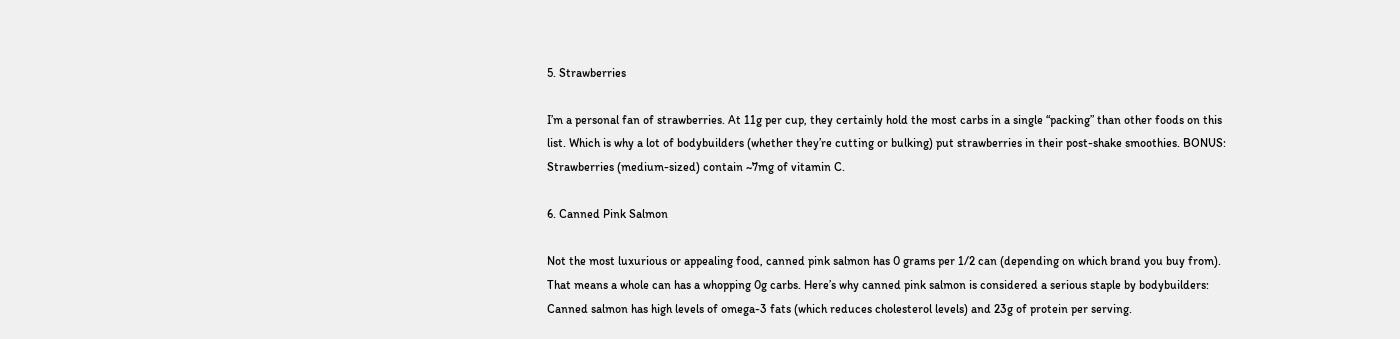5. Strawberries

I’m a personal fan of strawberries. At 11g per cup, they certainly hold the most carbs in a single “packing” than other foods on this list. Which is why a lot of bodybuilders (whether they’re cutting or bulking) put strawberries in their post-shake smoothies. BONUS: Strawberries (medium-sized) contain ~7mg of vitamin C.

6. Canned Pink Salmon

Not the most luxurious or appealing food, canned pink salmon has 0 grams per 1/2 can (depending on which brand you buy from). That means a whole can has a whopping 0g carbs. Here’s why canned pink salmon is considered a serious staple by bodybuilders: Canned salmon has high levels of omega-3 fats (which reduces cholesterol levels) and 23g of protein per serving.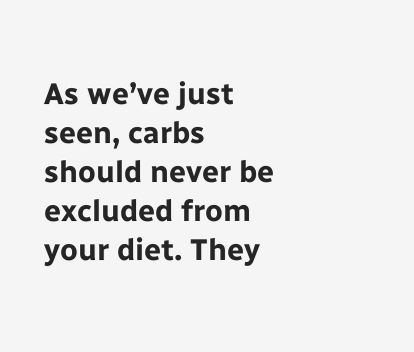As we’ve just seen, carbs should never be excluded from your diet. They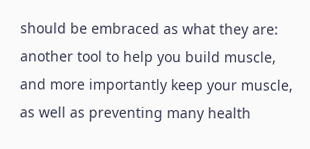should be embraced as what they are: another tool to help you build muscle, and more importantly keep your muscle, as well as preventing many health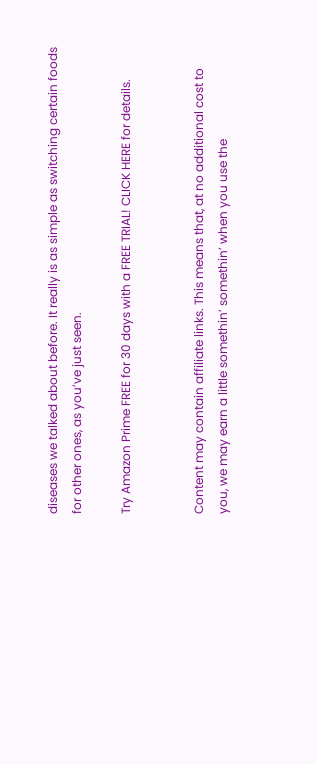diseases we talked about before. It really is as simple as switching certain foods for other ones, as you’ve just seen.

Try Amazon Prime FREE for 30 days with a FREE TRIAL! CLICK HERE for details.


Content may contain affiliate links. This means that, at no additional cost to you, we may earn a little somethin’ somethin’ when you use the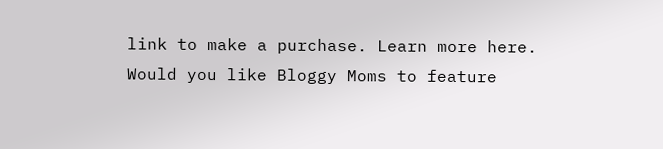link to make a purchase. Learn more here. Would you like Bloggy Moms to feature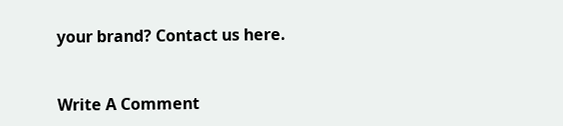your brand? Contact us here.


Write A Comment